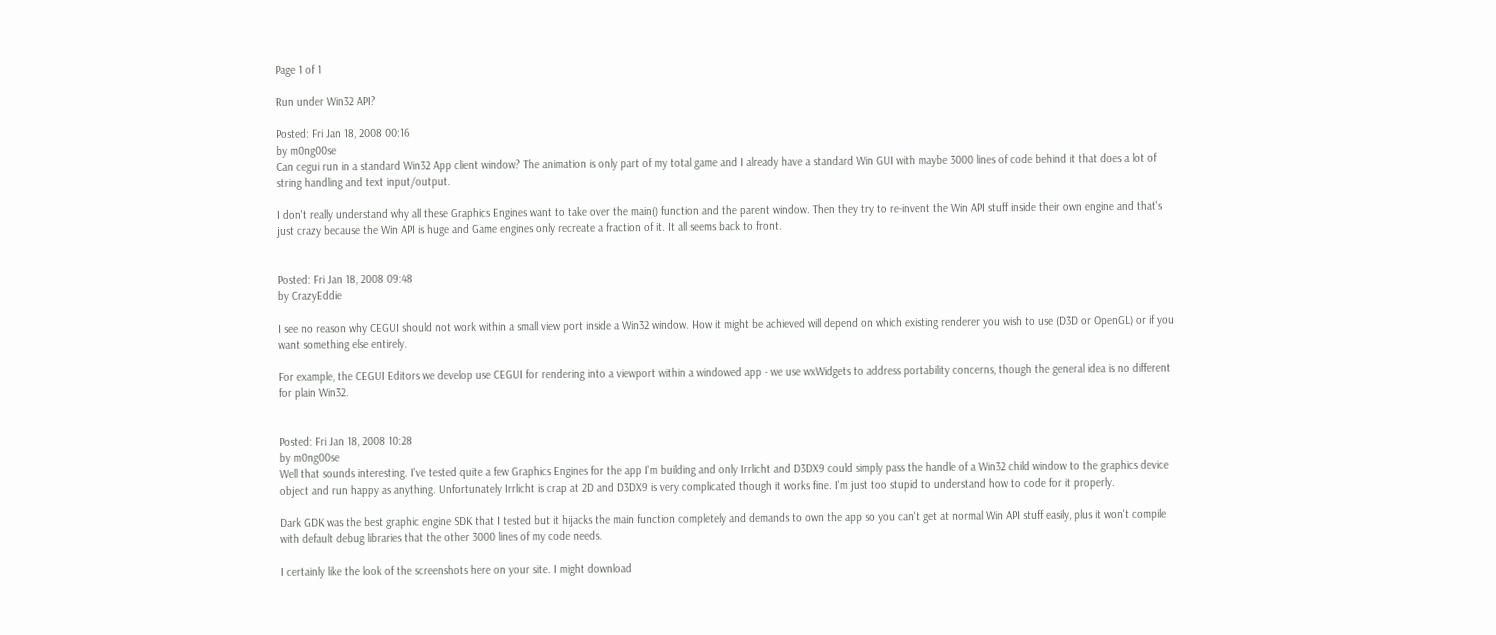Page 1 of 1

Run under Win32 API?

Posted: Fri Jan 18, 2008 00:16
by m0ng00se
Can cegui run in a standard Win32 App client window? The animation is only part of my total game and I already have a standard Win GUI with maybe 3000 lines of code behind it that does a lot of string handling and text input/output.

I don't really understand why all these Graphics Engines want to take over the main() function and the parent window. Then they try to re-invent the Win API stuff inside their own engine and that's just crazy because the Win API is huge and Game engines only recreate a fraction of it. It all seems back to front.


Posted: Fri Jan 18, 2008 09:48
by CrazyEddie

I see no reason why CEGUI should not work within a small view port inside a Win32 window. How it might be achieved will depend on which existing renderer you wish to use (D3D or OpenGL) or if you want something else entirely.

For example, the CEGUI Editors we develop use CEGUI for rendering into a viewport within a windowed app - we use wxWidgets to address portability concerns, though the general idea is no different for plain Win32.


Posted: Fri Jan 18, 2008 10:28
by m0ng00se
Well that sounds interesting. I've tested quite a few Graphics Engines for the app I'm building and only Irrlicht and D3DX9 could simply pass the handle of a Win32 child window to the graphics device object and run happy as anything. Unfortunately Irrlicht is crap at 2D and D3DX9 is very complicated though it works fine. I'm just too stupid to understand how to code for it properly.

Dark GDK was the best graphic engine SDK that I tested but it hijacks the main function completely and demands to own the app so you can't get at normal Win API stuff easily, plus it won't compile with default debug libraries that the other 3000 lines of my code needs.

I certainly like the look of the screenshots here on your site. I might download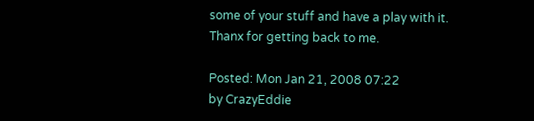some of your stuff and have a play with it. Thanx for getting back to me.

Posted: Mon Jan 21, 2008 07:22
by CrazyEddie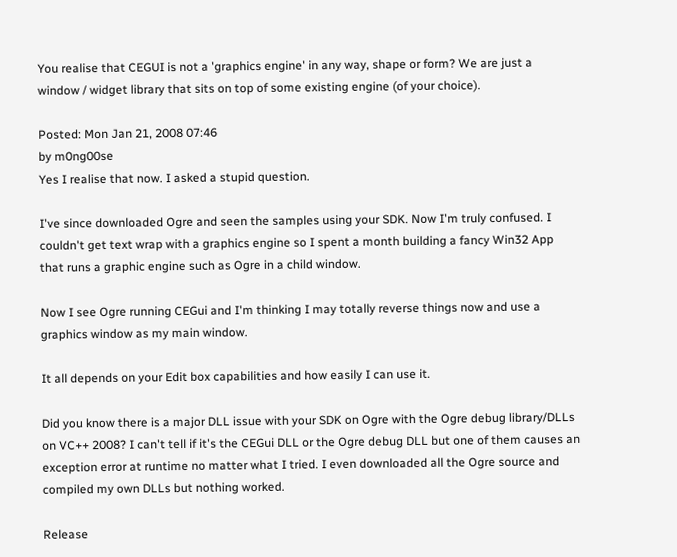You realise that CEGUI is not a 'graphics engine' in any way, shape or form? We are just a window / widget library that sits on top of some existing engine (of your choice).

Posted: Mon Jan 21, 2008 07:46
by m0ng00se
Yes I realise that now. I asked a stupid question.

I've since downloaded Ogre and seen the samples using your SDK. Now I'm truly confused. I couldn't get text wrap with a graphics engine so I spent a month building a fancy Win32 App that runs a graphic engine such as Ogre in a child window.

Now I see Ogre running CEGui and I'm thinking I may totally reverse things now and use a graphics window as my main window.

It all depends on your Edit box capabilities and how easily I can use it.

Did you know there is a major DLL issue with your SDK on Ogre with the Ogre debug library/DLLs on VC++ 2008? I can't tell if it's the CEGui DLL or the Ogre debug DLL but one of them causes an exception error at runtime no matter what I tried. I even downloaded all the Ogre source and compiled my own DLLs but nothing worked.

Release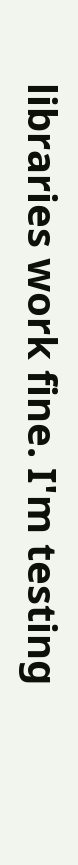libraries work fine. I'm testing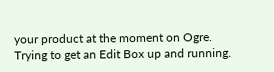your product at the moment on Ogre. Trying to get an Edit Box up and running.